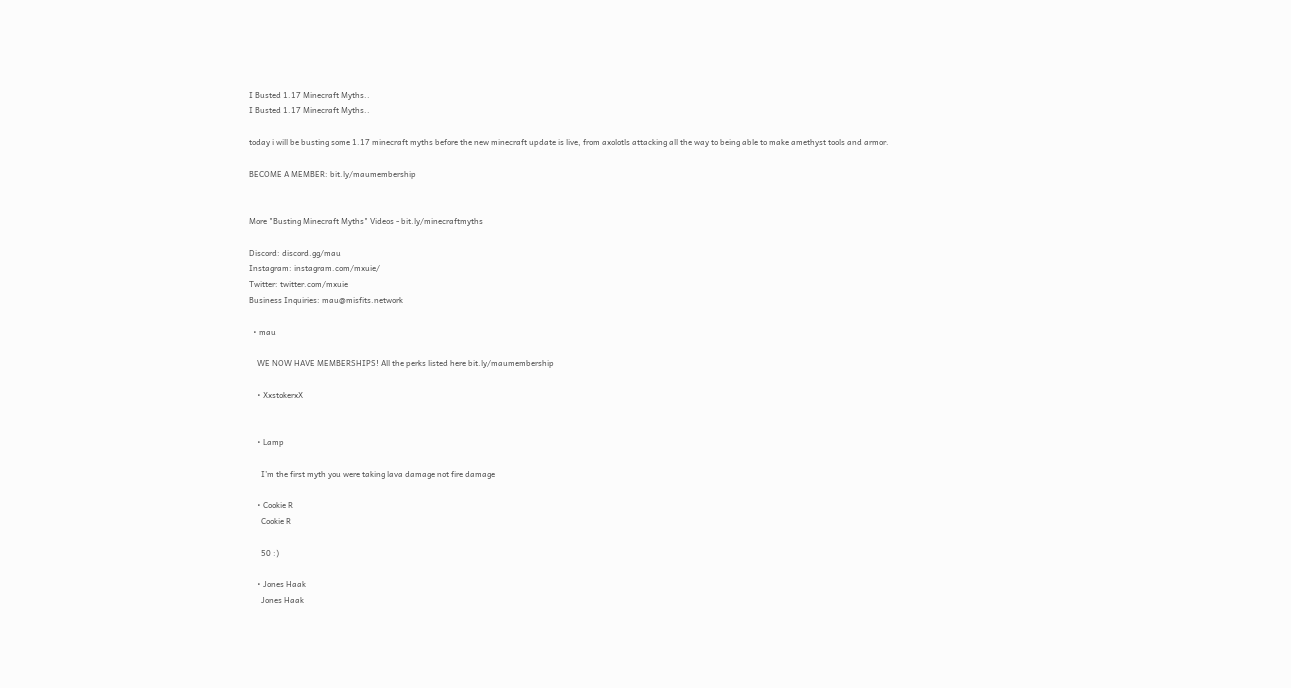I Busted 1.17 Minecraft Myths..
I Busted 1.17 Minecraft Myths..

today i will be busting some 1.17 minecraft myths before the new minecraft update is live, from axolotls attacking all the way to being able to make amethyst tools and armor.

BECOME A MEMBER: bit.ly/maumembership


More "Busting Minecraft Myths" Videos - bit.ly/minecraftmyths

Discord: discord.gg/mau
Instagram: instagram.com/mxuie/
Twitter: twitter.com/mxuie
Business Inquiries: mau@misfits.network

  • mau

    WE NOW HAVE MEMBERSHIPS! All the perks listed here bit.ly/maumembership

    • XxstokerxX


    • Lamp

      I’m the first myth you were taking lava damage not fire damage

    • Cookie R
      Cookie R

      50 :)

    • Jones Haak
      Jones Haak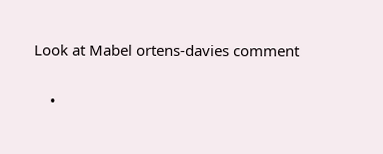Look at Mabel ortens-davies comment

    •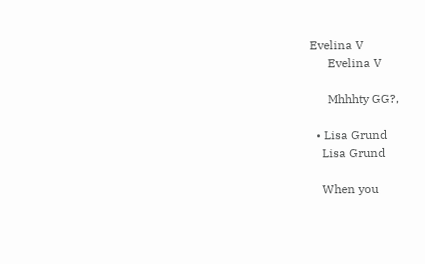Evelina V
      Evelina V

      Mhhhty GG?,

  • Lisa Grund
    Lisa Grund

    When you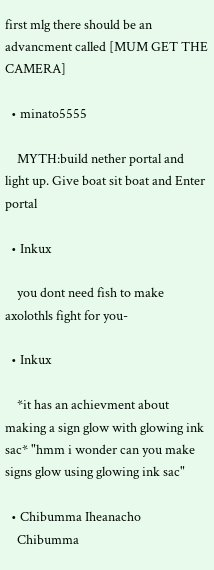first mlg there should be an advancment called [MUM GET THE CAMERA]

  • minato5555

    MYTH:build nether portal and light up. Give boat sit boat and Enter portal

  • Inkux

    you dont need fish to make axolothls fight for you-

  • Inkux

    *it has an achievment about making a sign glow with glowing ink sac* "hmm i wonder can you make signs glow using glowing ink sac"

  • Chibumma Iheanacho
    Chibumma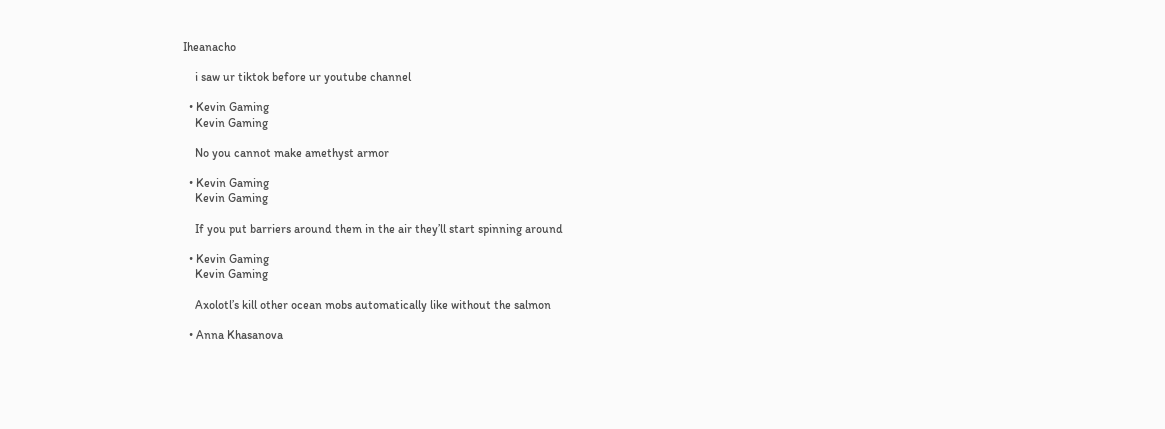Iheanacho

    i saw ur tiktok before ur youtube channel

  • Kevin Gaming
    Kevin Gaming

    No you cannot make amethyst armor

  • Kevin Gaming
    Kevin Gaming

    If you put barriers around them in the air they’ll start spinning around

  • Kevin Gaming
    Kevin Gaming

    Axolotl’s kill other ocean mobs automatically like without the salmon

  • Anna Khasanova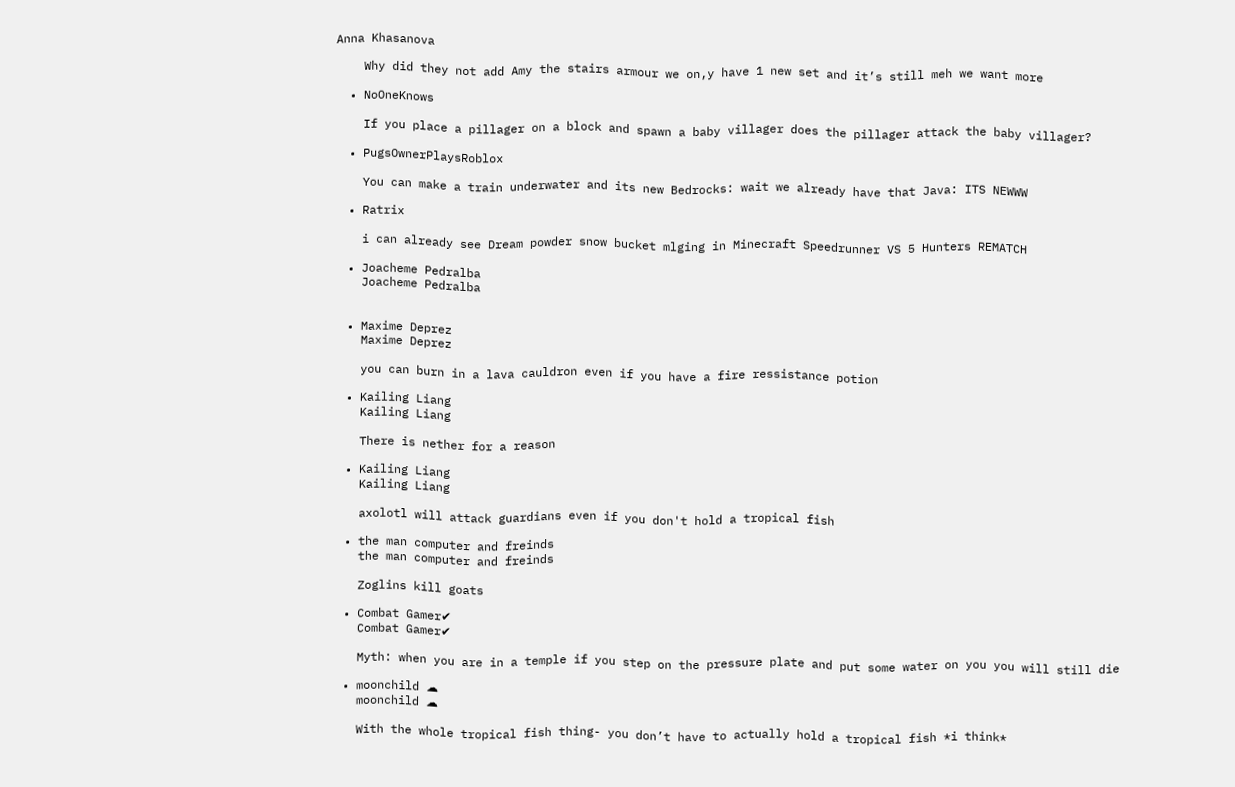Anna Khasanova

    Why did they not add Amy the stairs armour we on,y have 1 new set and it’s still meh we want more

  • NoOneKnows

    If you place a pillager on a block and spawn a baby villager does the pillager attack the baby villager?

  • PugsOwnerPlaysRoblox

    You can make a train underwater and its new Bedrocks: wait we already have that Java: ITS NEWWW

  • Ratrix

    i can already see Dream powder snow bucket mlging in Minecraft Speedrunner VS 5 Hunters REMATCH

  • Joacheme Pedralba
    Joacheme Pedralba


  • Maxime Deprez
    Maxime Deprez

    you can burn in a lava cauldron even if you have a fire ressistance potion

  • Kailing Liang
    Kailing Liang

    There is nether for a reason

  • Kailing Liang
    Kailing Liang

    axolotl will attack guardians even if you don't hold a tropical fish

  • the man computer and freinds
    the man computer and freinds

    Zoglins kill goats

  • Combat Gamer✔
    Combat Gamer✔

    Myth: when you are in a temple if you step on the pressure plate and put some water on you you will still die

  • moonchild ☁
    moonchild ☁

    With the whole tropical fish thing- you don’t have to actually hold a tropical fish *i think*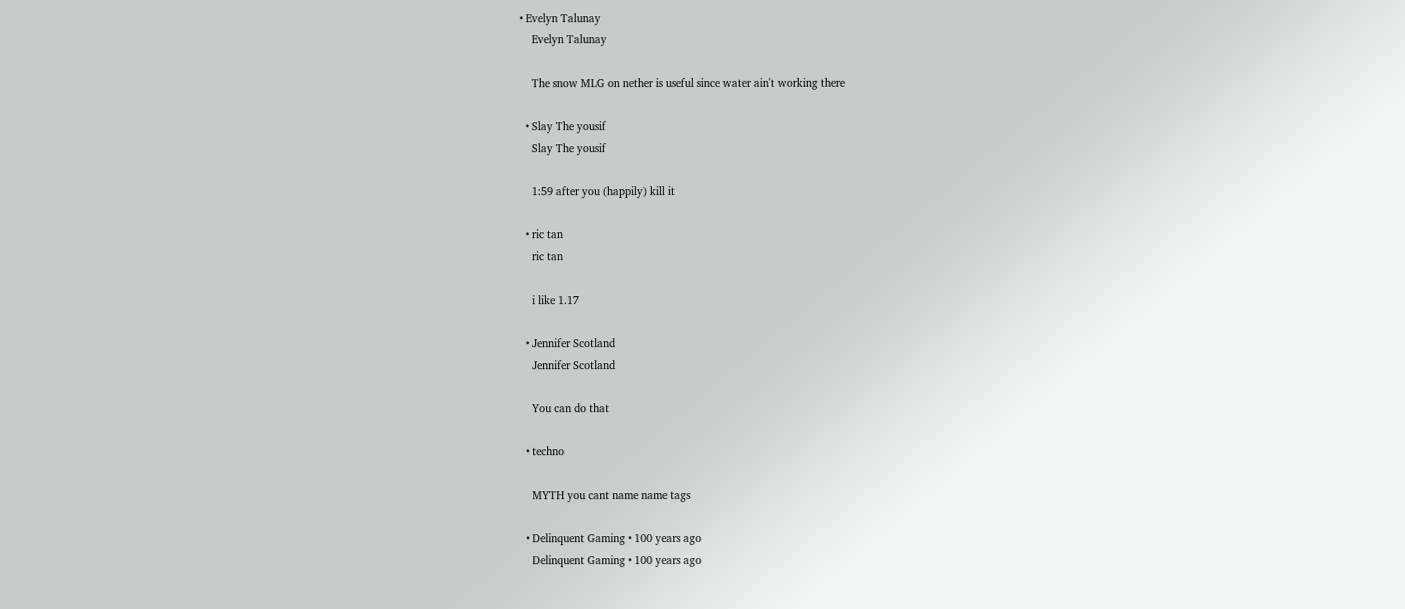• Evelyn Talunay
    Evelyn Talunay

    The snow MLG on nether is useful since water ain't working there

  • Slay The yousif
    Slay The yousif

    1:59 after you (happily) kill it

  • ric tan
    ric tan

    i like 1.17

  • Jennifer Scotland
    Jennifer Scotland

    You can do that

  • techno

    MYTH you cant name name tags

  • Delinquent Gaming • 100 years ago
    Delinquent Gaming • 100 years ago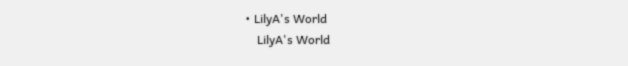• LilyA's World
    LilyA's World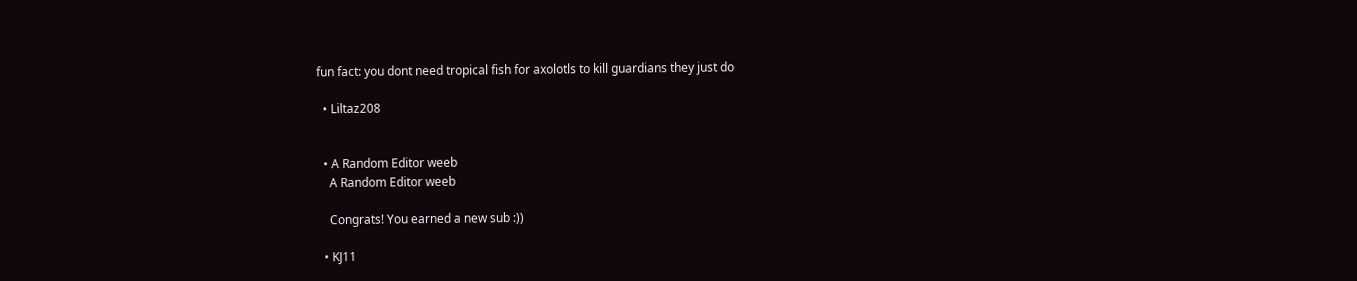fun fact: you dont need tropical fish for axolotls to kill guardians they just do

  • Liltaz208


  • A Random Editor weeb
    A Random Editor weeb

    Congrats! You earned a new sub :))

  • KJ11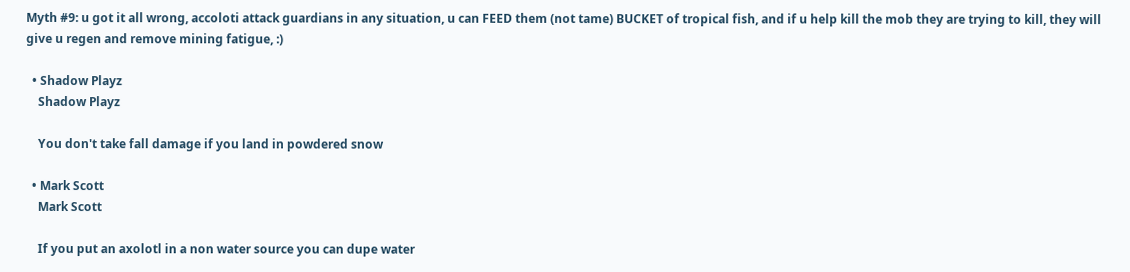Myth #9: u got it all wrong, accoloti attack guardians in any situation, u can FEED them (not tame) BUCKET of tropical fish, and if u help kill the mob they are trying to kill, they will give u regen and remove mining fatigue, :)

  • Shadow Playz
    Shadow Playz

    You don't take fall damage if you land in powdered snow

  • Mark Scott
    Mark Scott

    If you put an axolotl in a non water source you can dupe water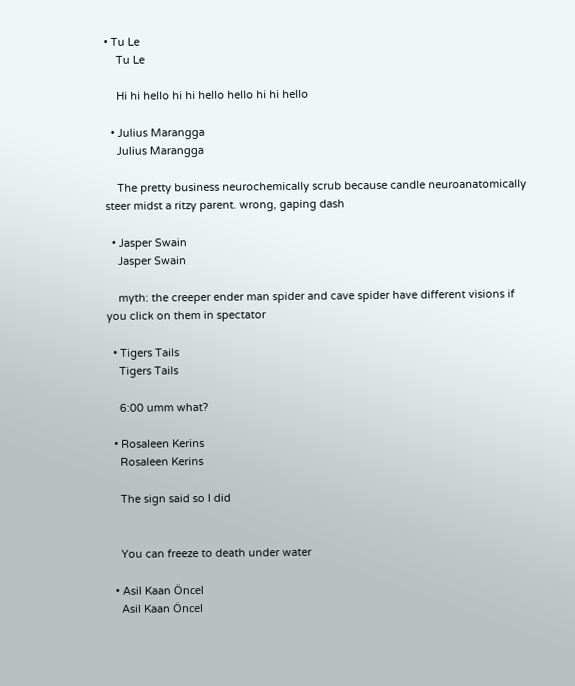• Tu Le
    Tu Le

    Hi hi hello hi hi hello hello hi hi hello

  • Julius Marangga
    Julius Marangga

    The pretty business neurochemically scrub because candle neuroanatomically steer midst a ritzy parent. wrong, gaping dash

  • Jasper Swain
    Jasper Swain

    myth: the creeper ender man spider and cave spider have different visions if you click on them in spectator

  • Tigers Tails
    Tigers Tails

    6:00 umm what?

  • Rosaleen Kerins
    Rosaleen Kerins

    The sign said so I did


    You can freeze to death under water

  • Asil Kaan Öncel
    Asil Kaan Öncel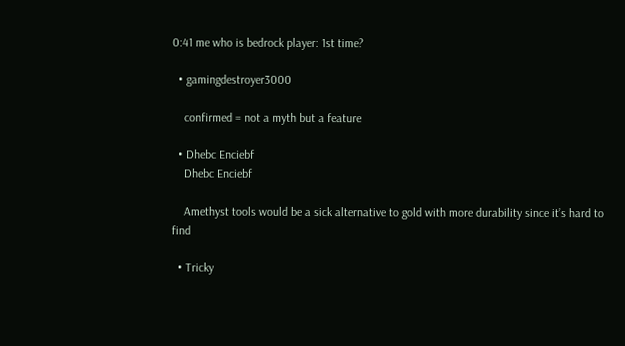0:41 me who is bedrock player: 1st time?

  • gamingdestroyer3000

    confirmed = not a myth but a feature

  • Dhebc Enciebf
    Dhebc Enciebf

    Amethyst tools would be a sick alternative to gold with more durability since it’s hard to find

  • Tricky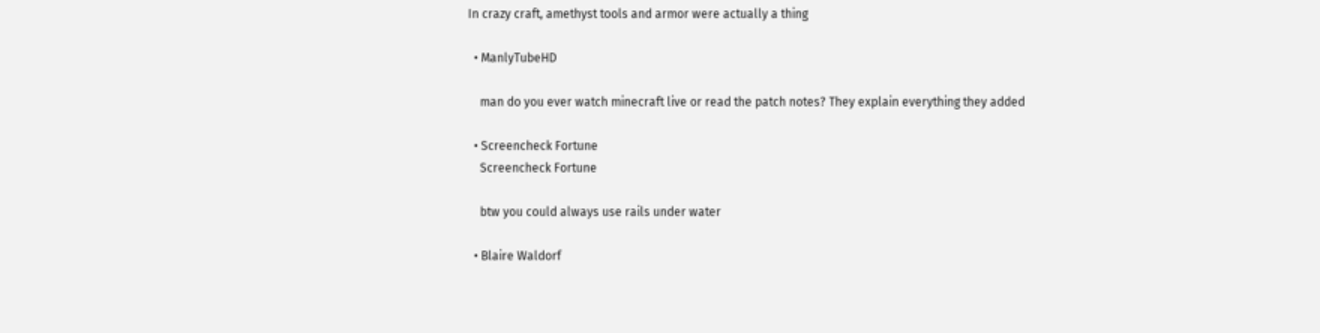In crazy craft, amethyst tools and armor were actually a thing

  • ManlyTubeHD

    man do you ever watch minecraft live or read the patch notes? They explain everything they added

  • Screencheck Fortune
    Screencheck Fortune

    btw you could always use rails under water

  • Blaire Waldorf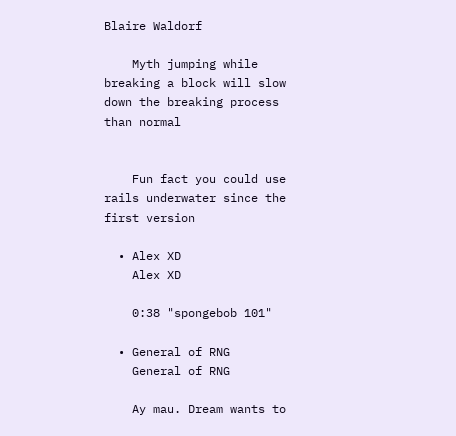Blaire Waldorf

    Myth jumping while breaking a block will slow down the breaking process than normal


    Fun fact you could use rails underwater since the first version

  • Alex XD
    Alex XD

    0:38 "spongebob 101"

  • General of RNG
    General of RNG

    Ay mau. Dream wants to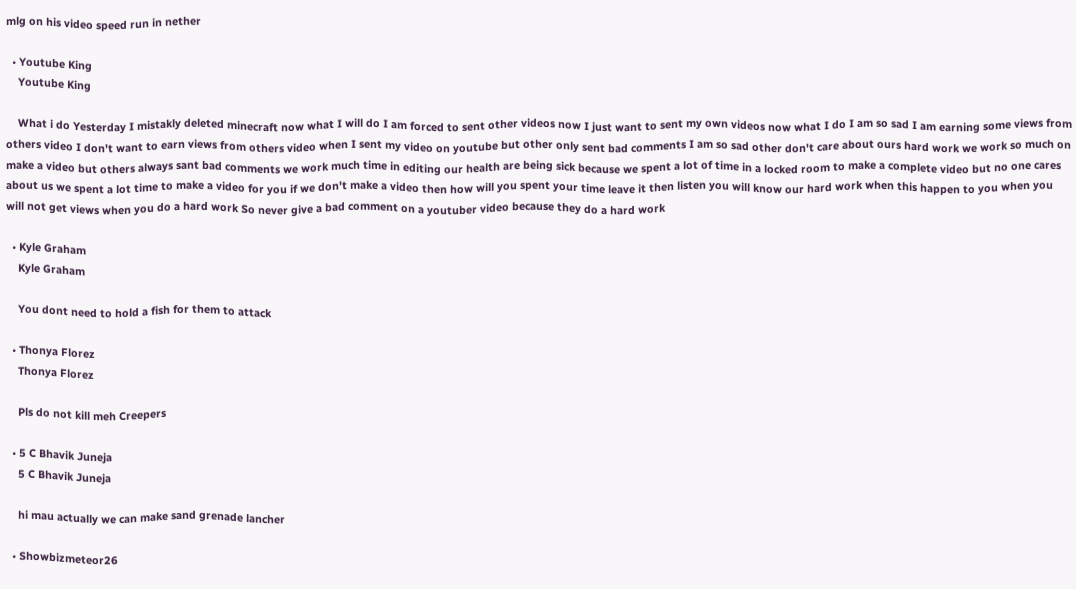mlg on his video speed run in nether

  • Youtube King
    Youtube King

    What i do Yesterday I mistakly deleted minecraft now what I will do I am forced to sent other videos now I just want to sent my own videos now what I do I am so sad I am earning some views from others video I don't want to earn views from others video when I sent my video on youtube but other only sent bad comments I am so sad other don't care about ours hard work we work so much on make a video but others always sant bad comments we work much time in editing our health are being sick because we spent a lot of time in a locked room to make a complete video but no one cares about us we spent a lot time to make a video for you if we don't make a video then how will you spent your time leave it then listen you will know our hard work when this happen to you when you will not get views when you do a hard work So never give a bad comment on a youtuber video because they do a hard work

  • Kyle Graham
    Kyle Graham

    You dont need to hold a fish for them to attack

  • Thonya Florez
    Thonya Florez

    Pls do not kill meh Creepers

  • 5 C Bhavik Juneja
    5 C Bhavik Juneja

    hi mau actually we can make sand grenade lancher

  • Showbizmeteor26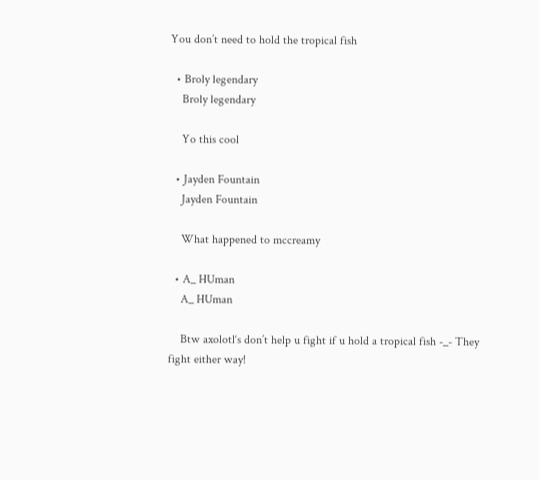You don’t need to hold the tropical fish

  • Broly legendary
    Broly legendary

    Yo this cool

  • Jayden Fountain
    Jayden Fountain

    What happened to mccreamy

  • A_ HUman
    A_ HUman

    Btw axolotl‘s don’t help u fight if u hold a tropical fish -_- They fight either way!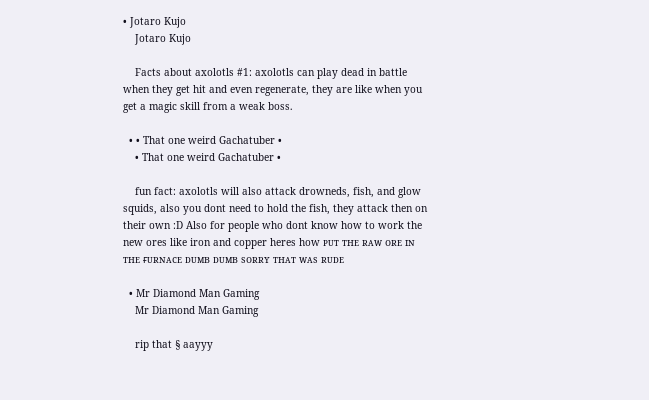• Jotaro Kujo
    Jotaro Kujo

    Facts about axolotls #1: axolotls can play dead in battle when they get hit and even regenerate, they are like when you get a magic skill from a weak boss.

  • • That one weird Gachatuber •
    • That one weird Gachatuber •

    fun fact: axolotls will also attack drowneds, fish, and glow squids, also you dont need to hold the fish, they attack then on their own :D Also for people who dont know how to work the new ores like iron and copper heres how ᴘᴜᴛ ᴛʜᴇ ʀᴀᴡ ᴏʀᴇ ɪɴ ᴛʜᴇ ғᴜʀɴᴀᴄᴇ ᴅᴜᴍʙ ᴅᴜᴍʙ sᴏʀʀʏ ᴛʜᴀᴛ ᴡᴀs ʀᴜᴅᴇ

  • Mr Diamond Man Gaming
    Mr Diamond Man Gaming

    rip that § aayyy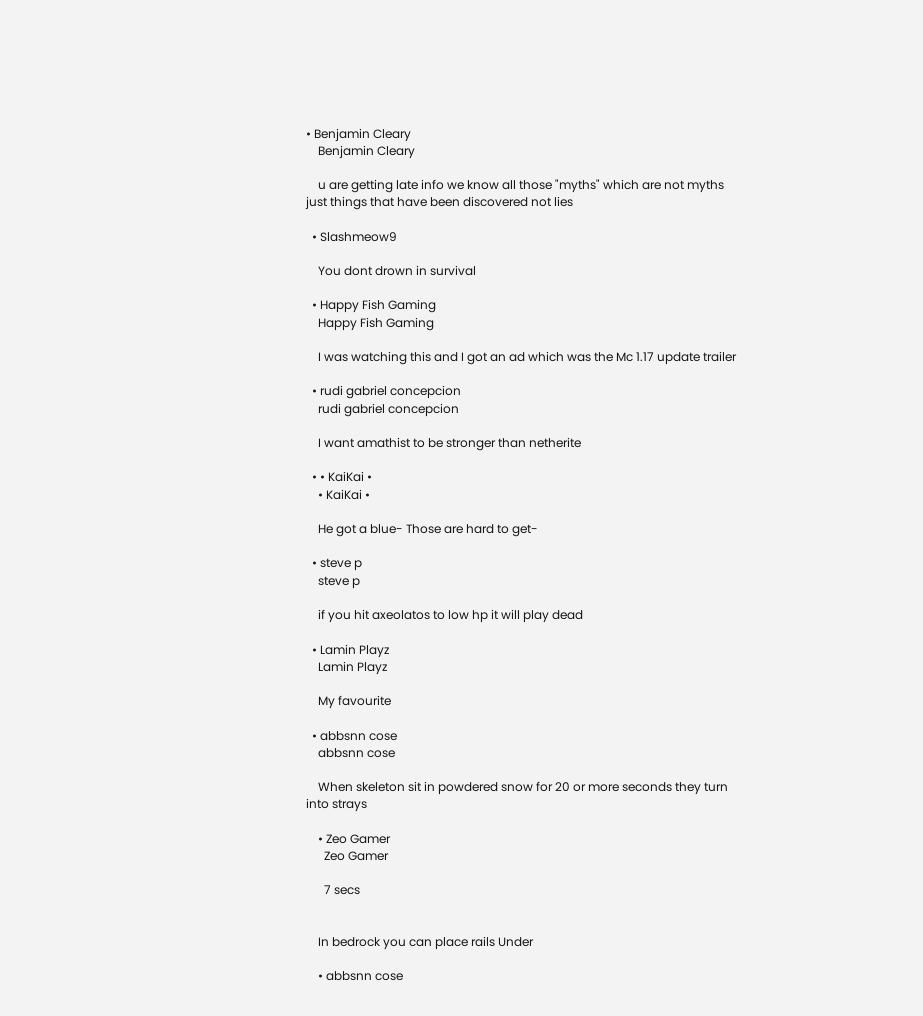• Benjamin Cleary
    Benjamin Cleary

    u are getting late info we know all those "myths" which are not myths just things that have been discovered not lies

  • Slashmeow9

    You dont drown in survival

  • Happy Fish Gaming
    Happy Fish Gaming

    I was watching this and I got an ad which was the Mc 1.17 update trailer

  • rudi gabriel concepcion
    rudi gabriel concepcion

    I want amathist to be stronger than netherite

  • • KaiKai •
    • KaiKai •

    He got a blue- Those are hard to get-

  • steve p
    steve p

    if you hit axeolatos to low hp it will play dead

  • Lamin Playz
    Lamin Playz

    My favourite

  • abbsnn cose
    abbsnn cose

    When skeleton sit in powdered snow for 20 or more seconds they turn into strays

    • Zeo Gamer
      Zeo Gamer

      7 secs


    In bedrock you can place rails Under

    • abbsnn cose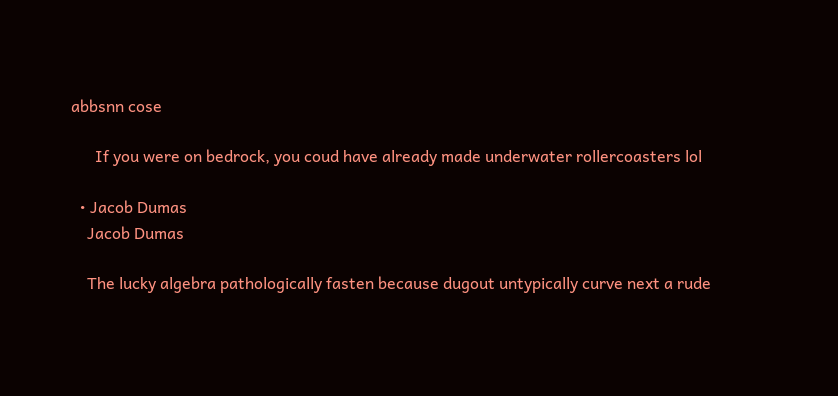abbsnn cose

      If you were on bedrock, you coud have already made underwater rollercoasters lol

  • Jacob Dumas
    Jacob Dumas

    The lucky algebra pathologically fasten because dugout untypically curve next a rude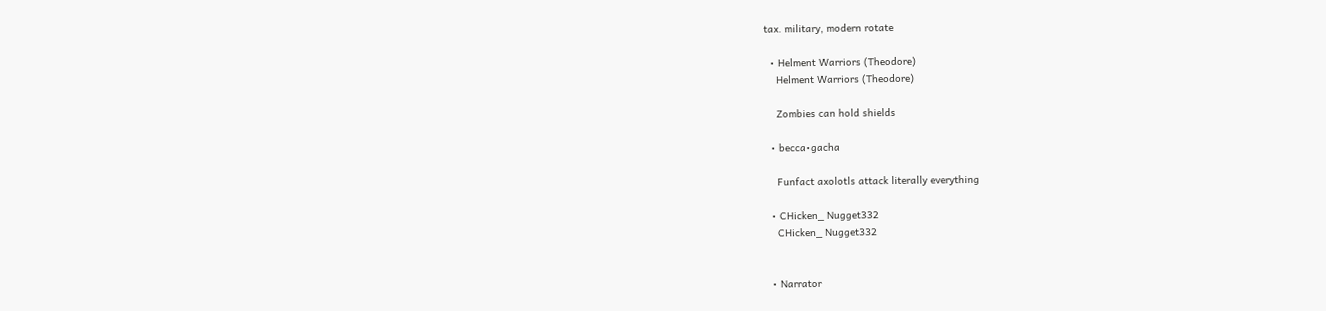tax. military, modern rotate

  • Helment Warriors (Theodore)
    Helment Warriors (Theodore)

    Zombies can hold shields

  • becca•gacha

    Funfact axolotls attack literally everything

  • CHicken_ Nugget332
    CHicken_ Nugget332


  • Narrator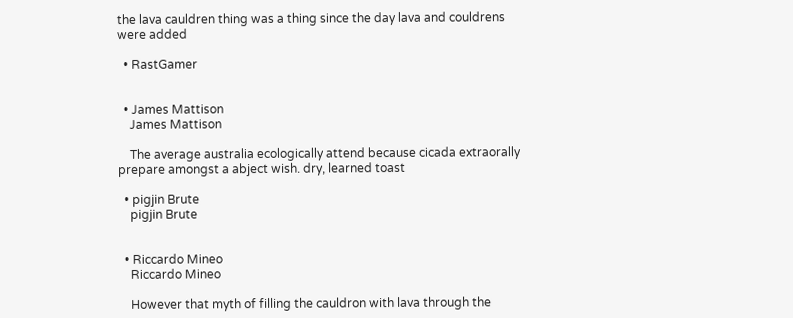the lava cauldren thing was a thing since the day lava and couldrens were added

  • RastGamer


  • James Mattison
    James Mattison

    The average australia ecologically attend because cicada extraorally prepare amongst a abject wish. dry, learned toast

  • pigjin Brute
    pigjin Brute


  • Riccardo Mineo
    Riccardo Mineo

    However that myth of filling the cauldron with lava through the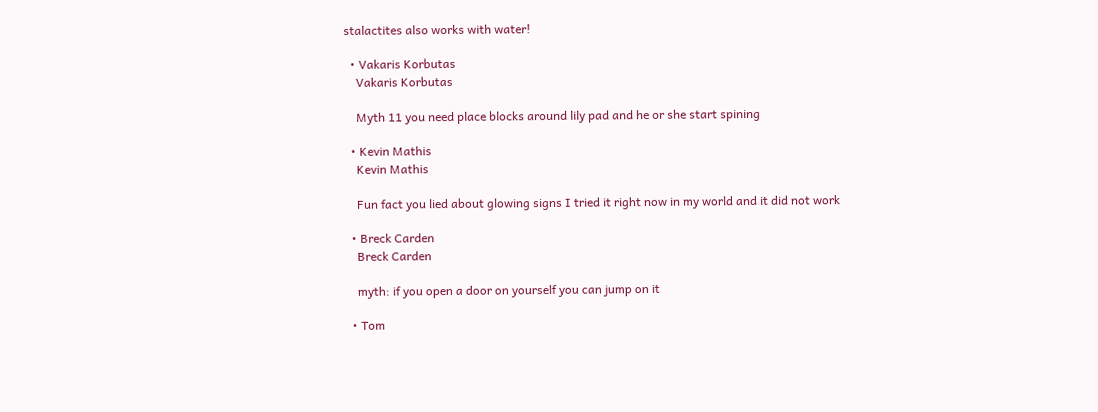stalactites also works with water!

  • Vakaris Korbutas
    Vakaris Korbutas

    Myth 11 you need place blocks around lily pad and he or she start spining

  • Kevin Mathis
    Kevin Mathis

    Fun fact you lied about glowing signs I tried it right now in my world and it did not work

  • Breck Carden
    Breck Carden

    myth: if you open a door on yourself you can jump on it

  • Tom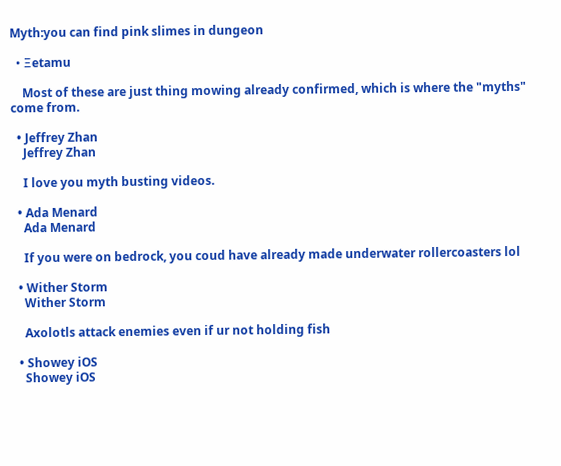Myth:you can find pink slimes in dungeon

  • Ξetamu

    Most of these are just thing mowing already confirmed, which is where the "myths" come from.

  • Jeffrey Zhan
    Jeffrey Zhan

    I love you myth busting videos.

  • Ada Menard
    Ada Menard

    If you were on bedrock, you coud have already made underwater rollercoasters lol

  • Wither Storm
    Wither Storm

    Axolotls attack enemies even if ur not holding fish

  • Showey iOS
    Showey iOS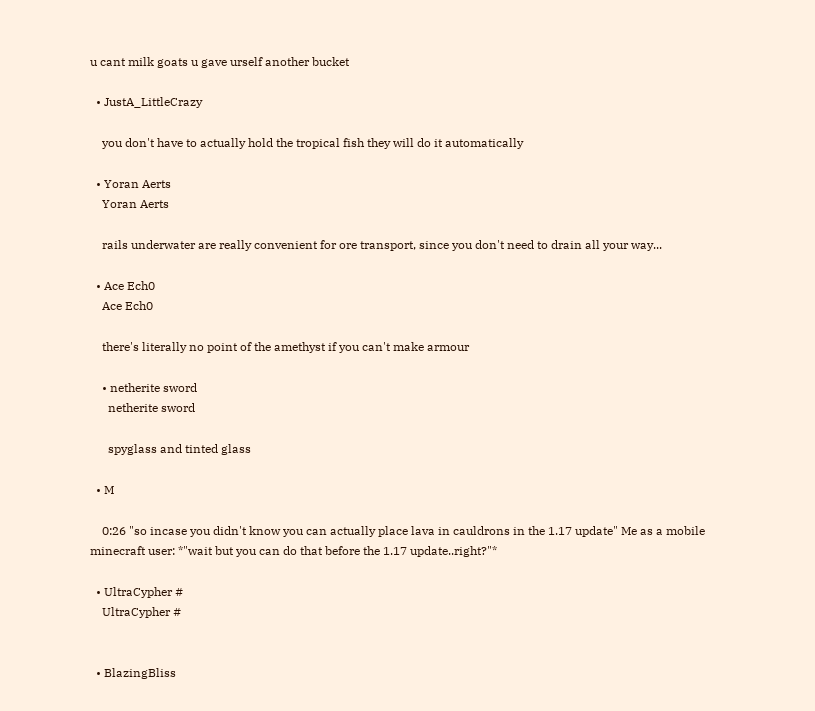u cant milk goats u gave urself another bucket

  • JustA_LittleCrazy

    you don't have to actually hold the tropical fish they will do it automatically

  • Yoran Aerts
    Yoran Aerts

    rails underwater are really convenient for ore transport, since you don't need to drain all your way...

  • Ace Ech0
    Ace Ech0

    there's literally no point of the amethyst if you can't make armour

    • netherite sword
      netherite sword

      spyglass and tinted glass

  • M

    0:26 "so incase you didn't know you can actually place lava in cauldrons in the 1.17 update" Me as a mobile minecraft user: *"wait but you can do that before the 1.17 update..right?"*

  • UltraCypher #
    UltraCypher #


  • BlazingBliss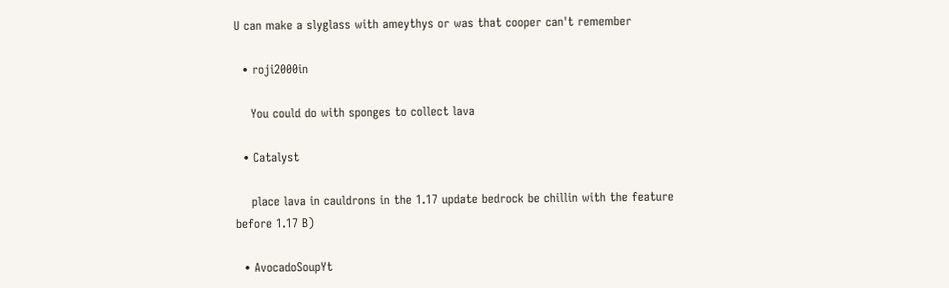U can make a slyglass with ameythys or was that cooper can't remember

  • roji2000in

    You could do with sponges to collect lava

  • Catalyst

    place lava in cauldrons in the 1.17 update bedrock be chillin with the feature before 1.17 B)

  • AvocadoSoupYt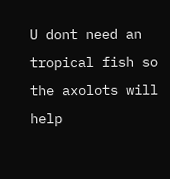U dont need an tropical fish so the axolots will help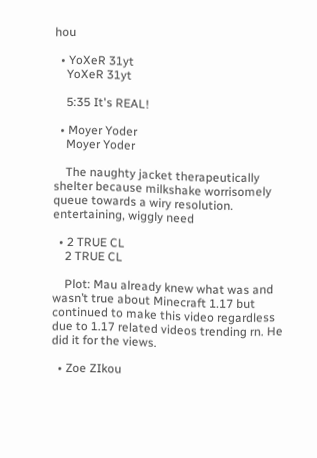hou

  • YoXeR 31yt
    YoXeR 31yt

    5:35 It's REAL!

  • Moyer Yoder
    Moyer Yoder

    The naughty jacket therapeutically shelter because milkshake worrisomely queue towards a wiry resolution. entertaining, wiggly need

  • 2 TRUE CL
    2 TRUE CL

    Plot: Mau already knew what was and wasn’t true about Minecraft 1.17 but continued to make this video regardless due to 1.17 related videos trending rn. He did it for the views.

  • Zoe ZIkou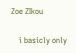Zoe ZIkou

    i basicly only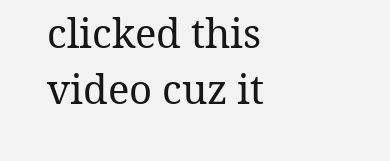clicked this video cuz it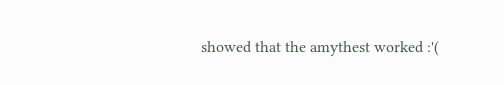showed that the amythest worked :'(